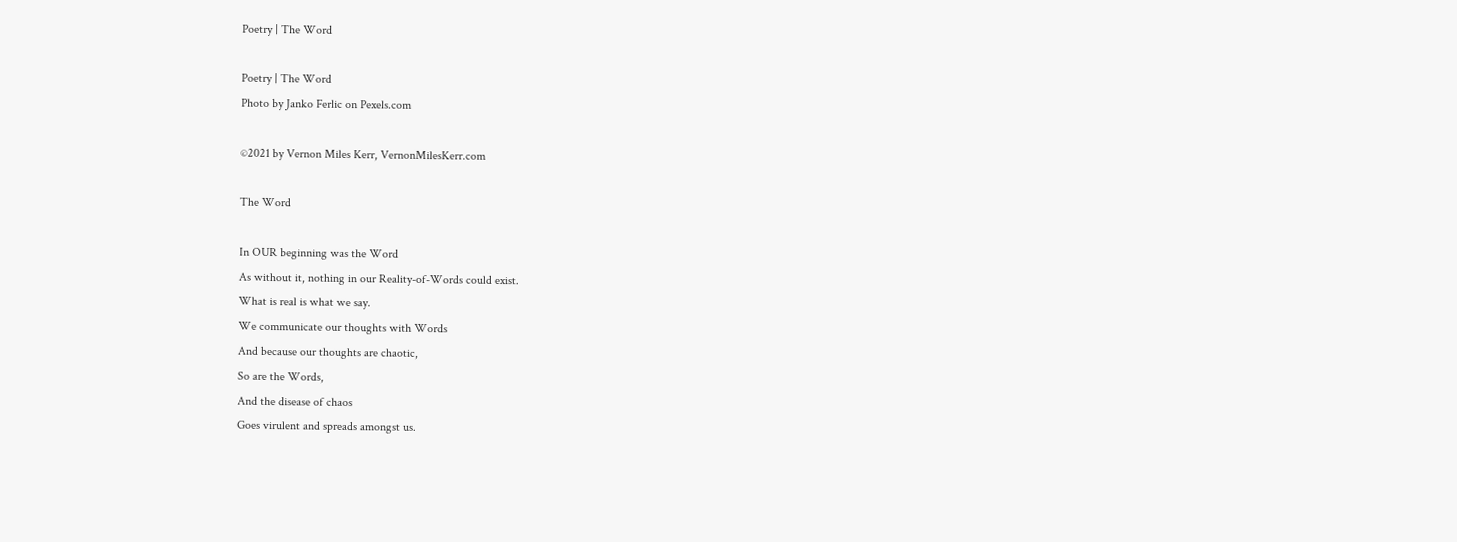Poetry | The Word

Poetry | The Word
Photo by Janko Ferlic on Pexels.com

©2021 by Vernon Miles Kerr, VernonMilesKerr.com

The Word

In OUR beginning was the Word
As without it, nothing in our Reality-of-Words could exist.
What is real is what we say.
We communicate our thoughts with Words
And because our thoughts are chaotic,
So are the Words,
And the disease of chaos
Goes virulent and spreads amongst us.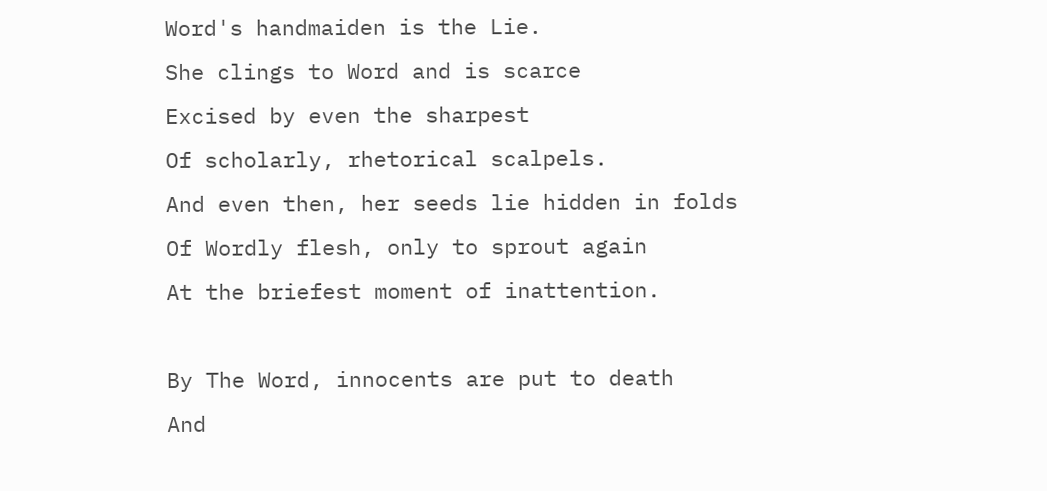Word's handmaiden is the Lie.
She clings to Word and is scarce
Excised by even the sharpest
Of scholarly, rhetorical scalpels.
And even then, her seeds lie hidden in folds
Of Wordly flesh, only to sprout again
At the briefest moment of inattention.

By The Word, innocents are put to death
And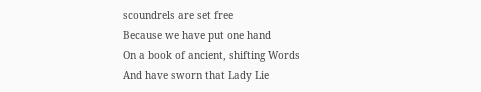scoundrels are set free
Because we have put one hand
On a book of ancient, shifting Words
And have sworn that Lady Lie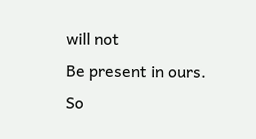will not
Be present in ours.
So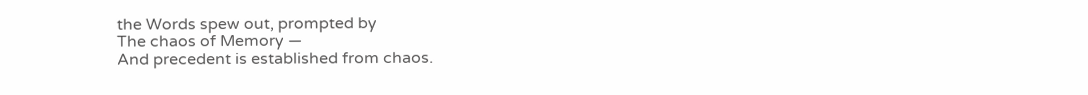the Words spew out, prompted by
The chaos of Memory —
And precedent is established from chaos.